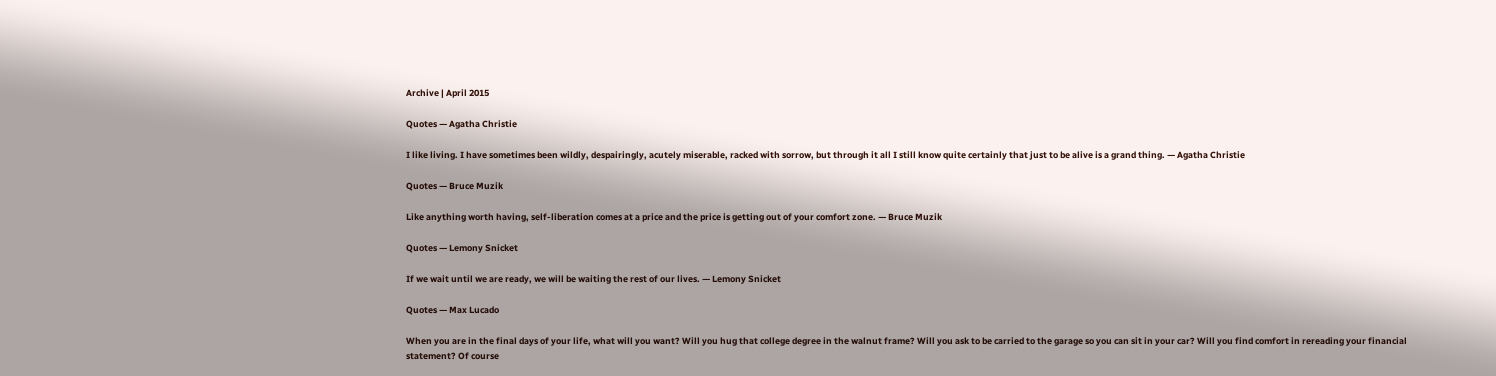Archive | April 2015

Quotes — Agatha Christie

I like living. I have sometimes been wildly, despairingly, acutely miserable, racked with sorrow, but through it all I still know quite certainly that just to be alive is a grand thing. — Agatha Christie

Quotes — Bruce Muzik

Like anything worth having, self-liberation comes at a price and the price is getting out of your comfort zone. — Bruce Muzik

Quotes — Lemony Snicket

If we wait until we are ready, we will be waiting the rest of our lives. — Lemony Snicket

Quotes — Max Lucado

When you are in the final days of your life, what will you want? Will you hug that college degree in the walnut frame? Will you ask to be carried to the garage so you can sit in your car? Will you find comfort in rereading your financial statement? Of course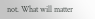not. What will matter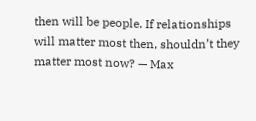then will be people. If relationships will matter most then, shouldn’t they matter most now? — Max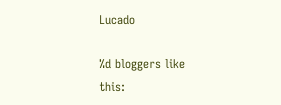Lucado

%d bloggers like this: